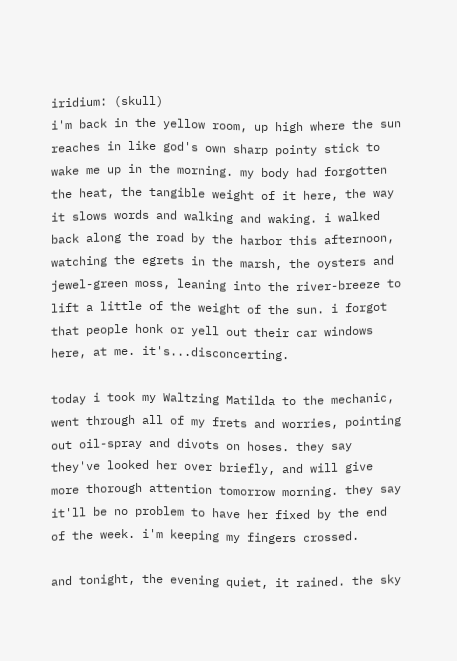iridium: (skull)
i'm back in the yellow room, up high where the sun reaches in like god's own sharp pointy stick to wake me up in the morning. my body had forgotten the heat, the tangible weight of it here, the way it slows words and walking and waking. i walked back along the road by the harbor this afternoon, watching the egrets in the marsh, the oysters and jewel-green moss, leaning into the river-breeze to lift a little of the weight of the sun. i forgot that people honk or yell out their car windows here, at me. it's...disconcerting.

today i took my Waltzing Matilda to the mechanic, went through all of my frets and worries, pointing out oil-spray and divots on hoses. they say they've looked her over briefly, and will give more thorough attention tomorrow morning. they say it'll be no problem to have her fixed by the end of the week. i'm keeping my fingers crossed.

and tonight, the evening quiet, it rained. the sky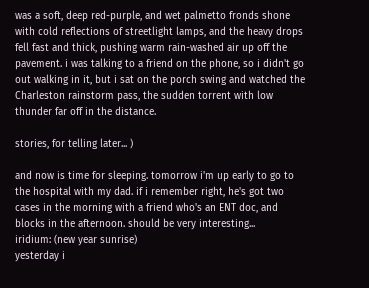was a soft, deep red-purple, and wet palmetto fronds shone with cold reflections of streetlight lamps, and the heavy drops fell fast and thick, pushing warm rain-washed air up off the pavement. i was talking to a friend on the phone, so i didn't go out walking in it, but i sat on the porch swing and watched the Charleston rainstorm pass, the sudden torrent with low thunder far off in the distance.

stories, for telling later... )

and now is time for sleeping. tomorrow i'm up early to go to the hospital with my dad. if i remember right, he's got two cases in the morning with a friend who's an ENT doc, and blocks in the afternoon. should be very interesting...
iridium: (new year sunrise)
yesterday i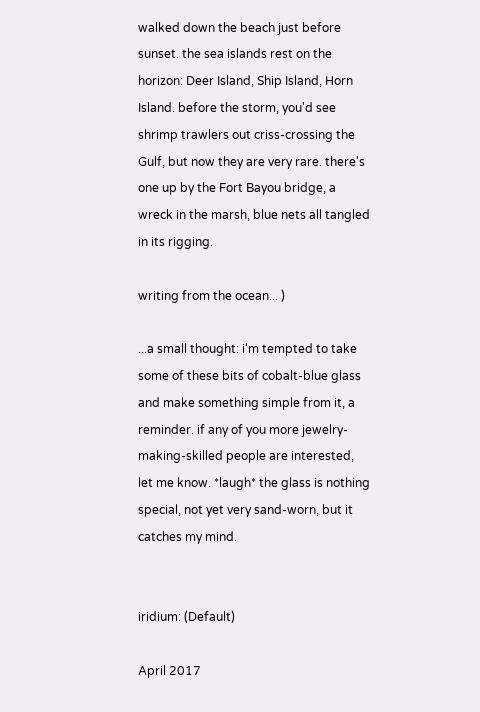walked down the beach just before sunset. the sea islands rest on the horizon: Deer Island, Ship Island, Horn Island. before the storm, you'd see shrimp trawlers out criss-crossing the Gulf, but now they are very rare. there's one up by the Fort Bayou bridge, a wreck in the marsh, blue nets all tangled in its rigging.

writing from the ocean... )

...a small thought: i'm tempted to take some of these bits of cobalt-blue glass and make something simple from it, a reminder. if any of you more jewelry-making-skilled people are interested, let me know. *laugh* the glass is nothing special, not yet very sand-worn, but it catches my mind.


iridium: (Default)

April 2017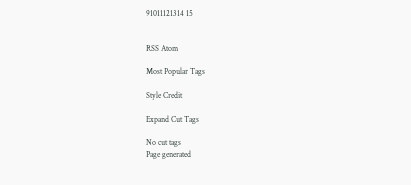91011121314 15


RSS Atom

Most Popular Tags

Style Credit

Expand Cut Tags

No cut tags
Page generated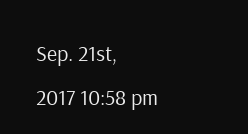Sep. 21st, 2017 10:58 pm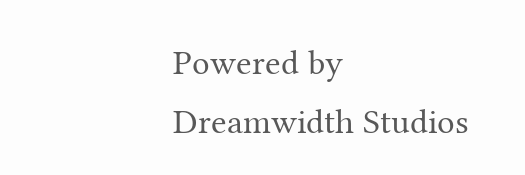Powered by Dreamwidth Studios